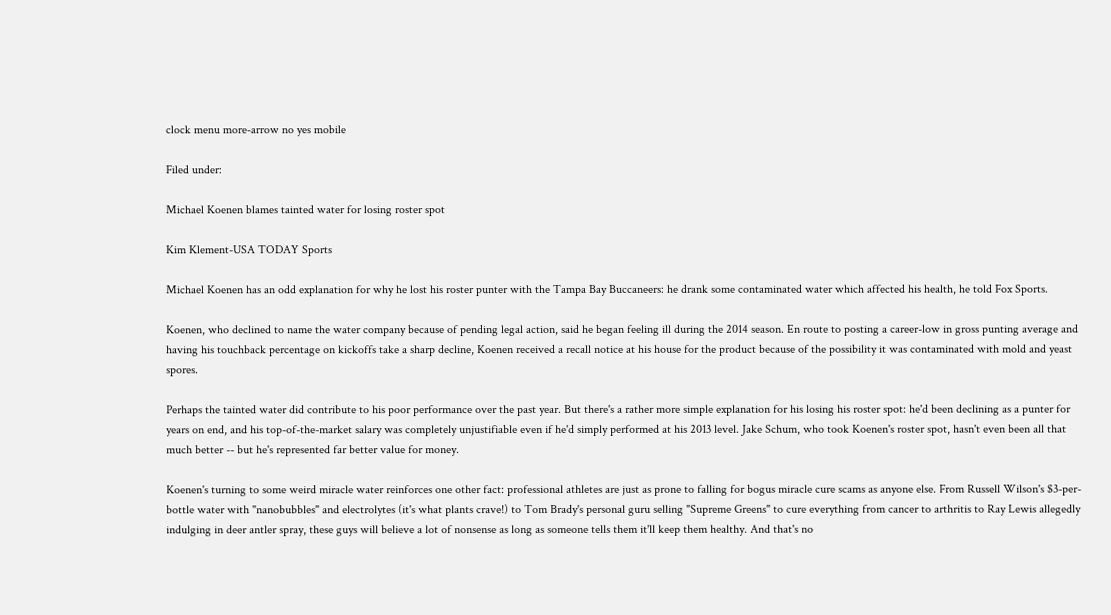clock menu more-arrow no yes mobile

Filed under:

Michael Koenen blames tainted water for losing roster spot

Kim Klement-USA TODAY Sports

Michael Koenen has an odd explanation for why he lost his roster punter with the Tampa Bay Buccaneers: he drank some contaminated water which affected his health, he told Fox Sports.

Koenen, who declined to name the water company because of pending legal action, said he began feeling ill during the 2014 season. En route to posting a career-low in gross punting average and having his touchback percentage on kickoffs take a sharp decline, Koenen received a recall notice at his house for the product because of the possibility it was contaminated with mold and yeast spores.

Perhaps the tainted water did contribute to his poor performance over the past year. But there's a rather more simple explanation for his losing his roster spot: he'd been declining as a punter for years on end, and his top-of-the-market salary was completely unjustifiable even if he'd simply performed at his 2013 level. Jake Schum, who took Koenen's roster spot, hasn't even been all that much better -- but he's represented far better value for money.

Koenen's turning to some weird miracle water reinforces one other fact: professional athletes are just as prone to falling for bogus miracle cure scams as anyone else. From Russell Wilson's $3-per-bottle water with "nanobubbles" and electrolytes (it's what plants crave!) to Tom Brady's personal guru selling "Supreme Greens" to cure everything from cancer to arthritis to Ray Lewis allegedly indulging in deer antler spray, these guys will believe a lot of nonsense as long as someone tells them it'll keep them healthy. And that's no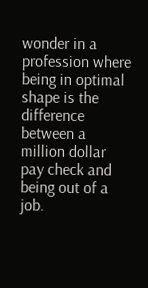wonder in a profession where being in optimal shape is the difference between a million dollar pay check and being out of a job.